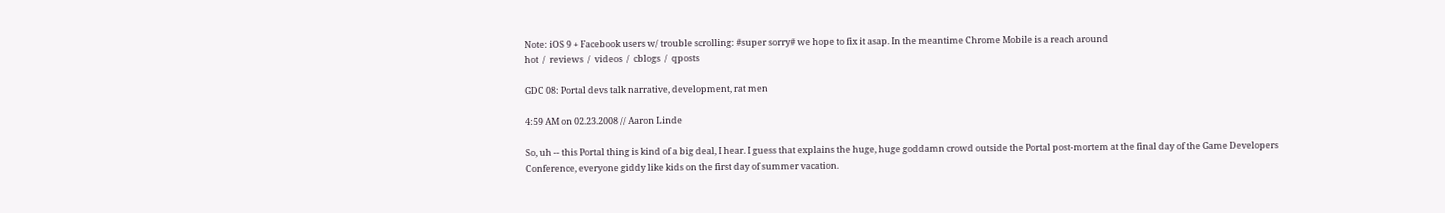Note: iOS 9 + Facebook users w/ trouble scrolling: #super sorry# we hope to fix it asap. In the meantime Chrome Mobile is a reach around
hot  /  reviews  /  videos  /  cblogs  /  qposts

GDC 08: Portal devs talk narrative, development, rat men

4:59 AM on 02.23.2008 // Aaron Linde

So, uh -- this Portal thing is kind of a big deal, I hear. I guess that explains the huge, huge goddamn crowd outside the Portal post-mortem at the final day of the Game Developers Conference, everyone giddy like kids on the first day of summer vacation.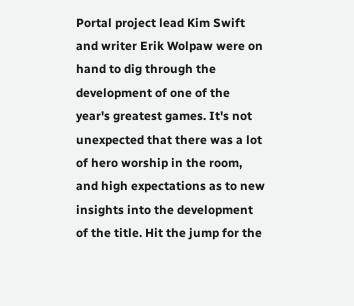Portal project lead Kim Swift and writer Erik Wolpaw were on hand to dig through the development of one of the year's greatest games. It's not unexpected that there was a lot of hero worship in the room, and high expectations as to new insights into the development of the title. Hit the jump for the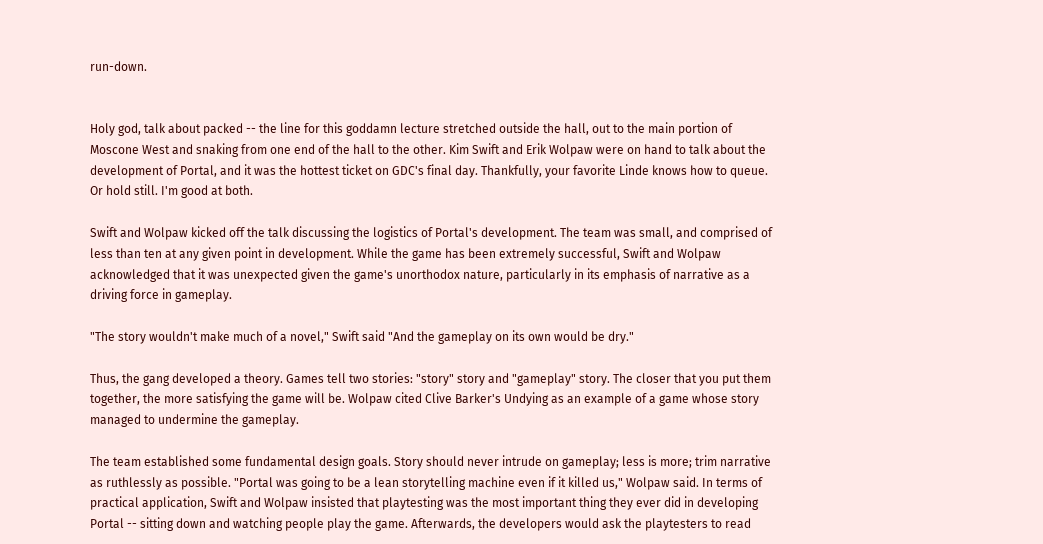run-down.


Holy god, talk about packed -- the line for this goddamn lecture stretched outside the hall, out to the main portion of Moscone West and snaking from one end of the hall to the other. Kim Swift and Erik Wolpaw were on hand to talk about the development of Portal, and it was the hottest ticket on GDC's final day. Thankfully, your favorite Linde knows how to queue. Or hold still. I'm good at both.

Swift and Wolpaw kicked off the talk discussing the logistics of Portal's development. The team was small, and comprised of less than ten at any given point in development. While the game has been extremely successful, Swift and Wolpaw acknowledged that it was unexpected given the game's unorthodox nature, particularly in its emphasis of narrative as a driving force in gameplay.

"The story wouldn't make much of a novel," Swift said "And the gameplay on its own would be dry."

Thus, the gang developed a theory. Games tell two stories: "story" story and "gameplay" story. The closer that you put them together, the more satisfying the game will be. Wolpaw cited Clive Barker's Undying as an example of a game whose story managed to undermine the gameplay.

The team established some fundamental design goals. Story should never intrude on gameplay; less is more; trim narrative as ruthlessly as possible. "Portal was going to be a lean storytelling machine even if it killed us," Wolpaw said. In terms of practical application, Swift and Wolpaw insisted that playtesting was the most important thing they ever did in developing Portal -- sitting down and watching people play the game. Afterwards, the developers would ask the playtesters to read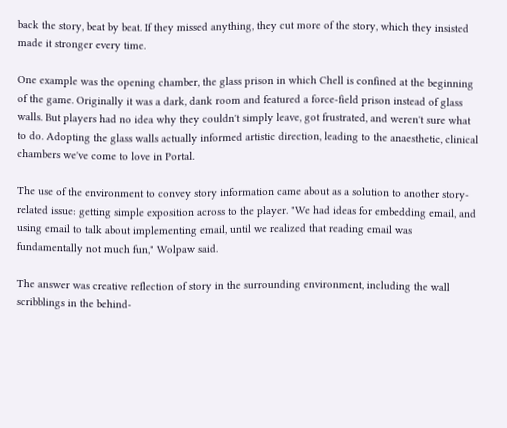back the story, beat by beat. If they missed anything, they cut more of the story, which they insisted made it stronger every time.

One example was the opening chamber, the glass prison in which Chell is confined at the beginning of the game. Originally it was a dark, dank room and featured a force-field prison instead of glass walls. But players had no idea why they couldn't simply leave, got frustrated, and weren't sure what to do. Adopting the glass walls actually informed artistic direction, leading to the anaesthetic, clinical chambers we've come to love in Portal.

The use of the environment to convey story information came about as a solution to another story-related issue: getting simple exposition across to the player. "We had ideas for embedding email, and using email to talk about implementing email, until we realized that reading email was fundamentally not much fun," Wolpaw said.

The answer was creative reflection of story in the surrounding environment, including the wall scribblings in the behind-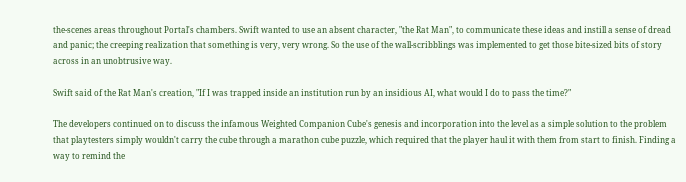the-scenes areas throughout Portal's chambers. Swift wanted to use an absent character, "the Rat Man", to communicate these ideas and instill a sense of dread and panic; the creeping realization that something is very, very wrong. So the use of the wall-scribblings was implemented to get those bite-sized bits of story across in an unobtrusive way.

Swift said of the Rat Man's creation, "If I was trapped inside an institution run by an insidious AI, what would I do to pass the time?"

The developers continued on to discuss the infamous Weighted Companion Cube's genesis and incorporation into the level as a simple solution to the problem that playtesters simply wouldn't carry the cube through a marathon cube puzzle, which required that the player haul it with them from start to finish. Finding a way to remind the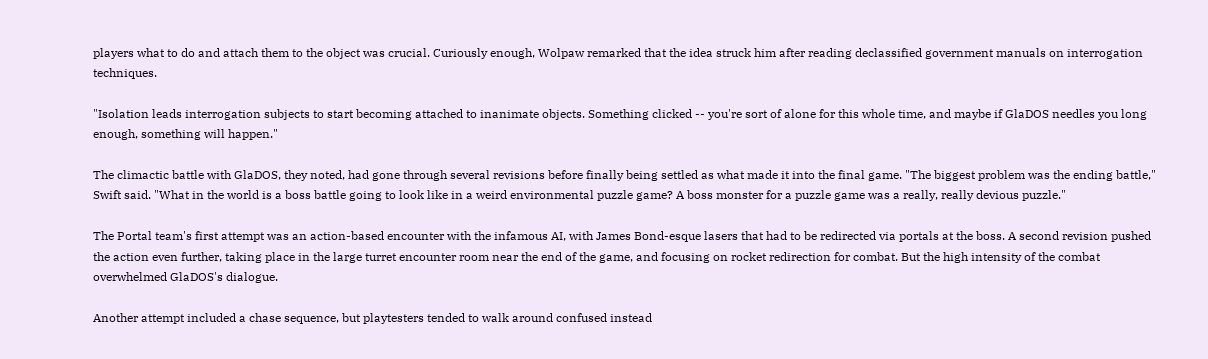players what to do and attach them to the object was crucial. Curiously enough, Wolpaw remarked that the idea struck him after reading declassified government manuals on interrogation techniques.

"Isolation leads interrogation subjects to start becoming attached to inanimate objects. Something clicked -- you're sort of alone for this whole time, and maybe if GlaDOS needles you long enough, something will happen."

The climactic battle with GlaDOS, they noted, had gone through several revisions before finally being settled as what made it into the final game. "The biggest problem was the ending battle," Swift said. "What in the world is a boss battle going to look like in a weird environmental puzzle game? A boss monster for a puzzle game was a really, really devious puzzle."

The Portal team's first attempt was an action-based encounter with the infamous AI, with James Bond-esque lasers that had to be redirected via portals at the boss. A second revision pushed the action even further, taking place in the large turret encounter room near the end of the game, and focusing on rocket redirection for combat. But the high intensity of the combat overwhelmed GlaDOS's dialogue.

Another attempt included a chase sequence, but playtesters tended to walk around confused instead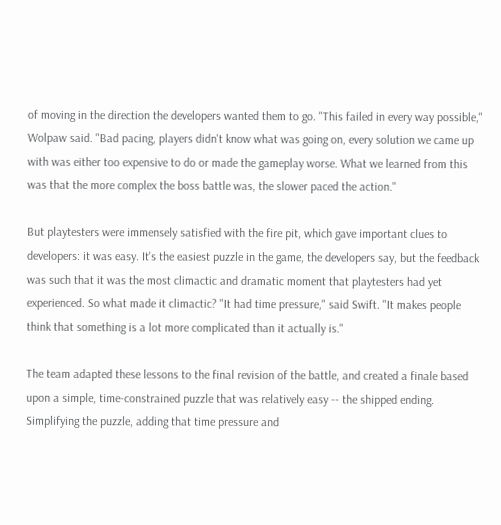of moving in the direction the developers wanted them to go. "This failed in every way possible," Wolpaw said. "Bad pacing, players didn't know what was going on, every solution we came up with was either too expensive to do or made the gameplay worse. What we learned from this was that the more complex the boss battle was, the slower paced the action."

But playtesters were immensely satisfied with the fire pit, which gave important clues to developers: it was easy. It's the easiest puzzle in the game, the developers say, but the feedback was such that it was the most climactic and dramatic moment that playtesters had yet experienced. So what made it climactic? "It had time pressure," said Swift. "It makes people think that something is a lot more complicated than it actually is."

The team adapted these lessons to the final revision of the battle, and created a finale based upon a simple, time-constrained puzzle that was relatively easy -- the shipped ending. Simplifying the puzzle, adding that time pressure and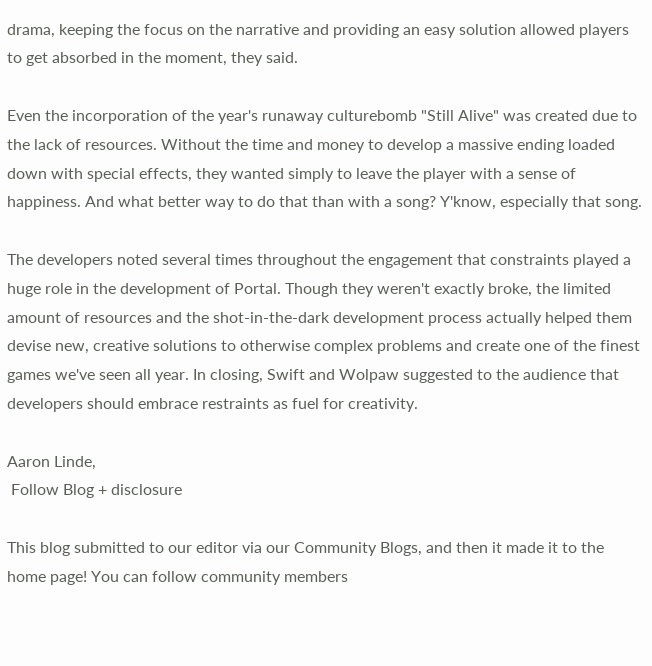drama, keeping the focus on the narrative and providing an easy solution allowed players to get absorbed in the moment, they said.

Even the incorporation of the year's runaway culturebomb "Still Alive" was created due to the lack of resources. Without the time and money to develop a massive ending loaded down with special effects, they wanted simply to leave the player with a sense of happiness. And what better way to do that than with a song? Y'know, especially that song.

The developers noted several times throughout the engagement that constraints played a huge role in the development of Portal. Though they weren't exactly broke, the limited amount of resources and the shot-in-the-dark development process actually helped them devise new, creative solutions to otherwise complex problems and create one of the finest games we've seen all year. In closing, Swift and Wolpaw suggested to the audience that developers should embrace restraints as fuel for creativity.

Aaron Linde,
 Follow Blog + disclosure

This blog submitted to our editor via our Community Blogs, and then it made it to the home page! You can follow community members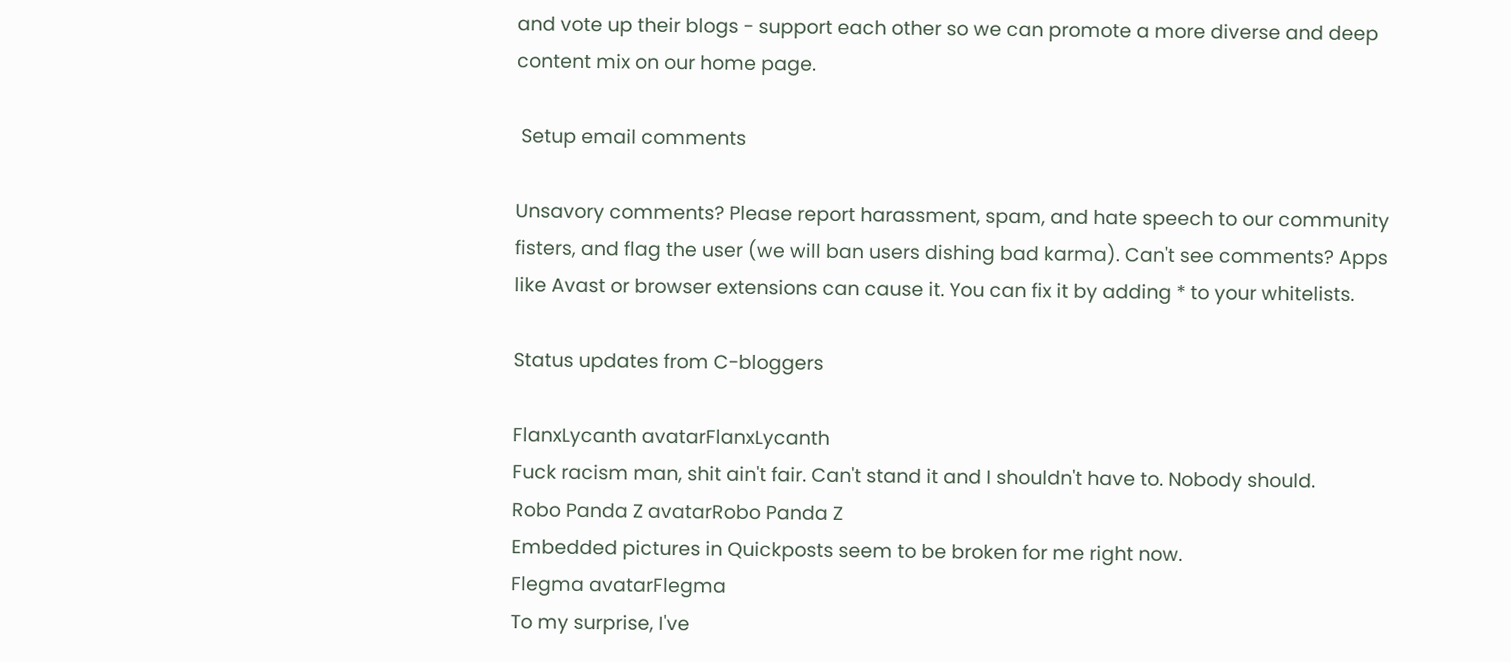and vote up their blogs - support each other so we can promote a more diverse and deep content mix on our home page.

 Setup email comments

Unsavory comments? Please report harassment, spam, and hate speech to our community fisters, and flag the user (we will ban users dishing bad karma). Can't see comments? Apps like Avast or browser extensions can cause it. You can fix it by adding * to your whitelists.

Status updates from C-bloggers

FlanxLycanth avatarFlanxLycanth
Fuck racism man, shit ain't fair. Can't stand it and I shouldn't have to. Nobody should.
Robo Panda Z avatarRobo Panda Z
Embedded pictures in Quickposts seem to be broken for me right now.
Flegma avatarFlegma
To my surprise, I've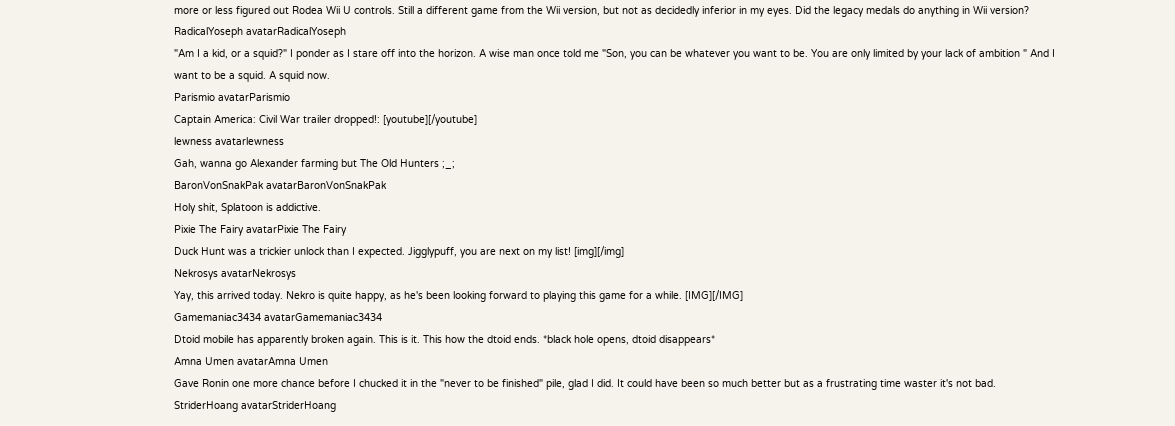more or less figured out Rodea Wii U controls. Still a different game from the Wii version, but not as decidedly inferior in my eyes. Did the legacy medals do anything in Wii version?
RadicalYoseph avatarRadicalYoseph
"Am I a kid, or a squid?" I ponder as I stare off into the horizon. A wise man once told me "Son, you can be whatever you want to be. You are only limited by your lack of ambition " And I want to be a squid. A squid now.
Parismio avatarParismio
Captain America: Civil War trailer dropped!: [youtube][/youtube]
lewness avatarlewness
Gah, wanna go Alexander farming but The Old Hunters ;_;
BaronVonSnakPak avatarBaronVonSnakPak
Holy shit, Splatoon is addictive.
Pixie The Fairy avatarPixie The Fairy
Duck Hunt was a trickier unlock than I expected. Jigglypuff, you are next on my list! [img][/img]
Nekrosys avatarNekrosys
Yay, this arrived today. Nekro is quite happy, as he's been looking forward to playing this game for a while. [IMG][/IMG]
Gamemaniac3434 avatarGamemaniac3434
Dtoid mobile has apparently broken again. This is it. This how the dtoid ends. *black hole opens, dtoid disappears*
Amna Umen avatarAmna Umen
Gave Ronin one more chance before I chucked it in the "never to be finished" pile, glad I did. It could have been so much better but as a frustrating time waster it's not bad.
StriderHoang avatarStriderHoang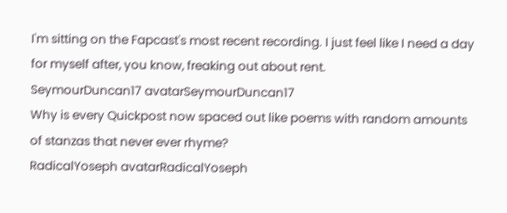I'm sitting on the Fapcast's most recent recording. I just feel like I need a day for myself after, you know, freaking out about rent.
SeymourDuncan17 avatarSeymourDuncan17
Why is every Quickpost now spaced out like poems with random amounts of stanzas that never ever rhyme?
RadicalYoseph avatarRadicalYoseph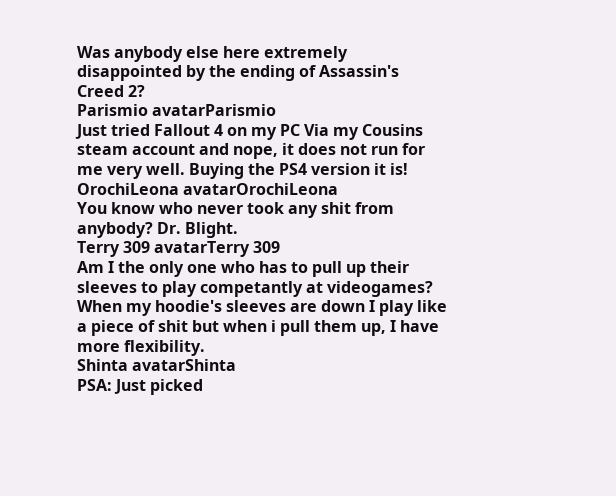Was anybody else here extremely disappointed by the ending of Assassin's Creed 2?
Parismio avatarParismio
Just tried Fallout 4 on my PC Via my Cousins steam account and nope, it does not run for me very well. Buying the PS4 version it is!
OrochiLeona avatarOrochiLeona
You know who never took any shit from anybody? Dr. Blight.
Terry 309 avatarTerry 309
Am I the only one who has to pull up their sleeves to play competantly at videogames? When my hoodie's sleeves are down I play like a piece of shit but when i pull them up, I have more flexibility.
Shinta avatarShinta
PSA: Just picked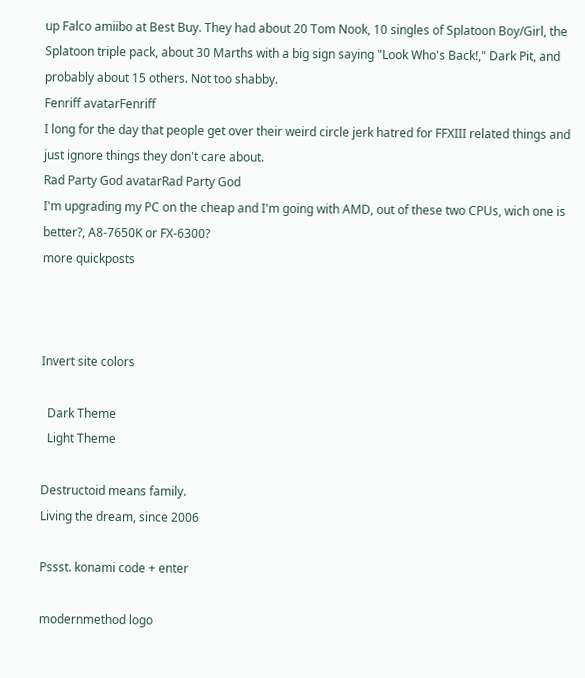up Falco amiibo at Best Buy. They had about 20 Tom Nook, 10 singles of Splatoon Boy/Girl, the Splatoon triple pack, about 30 Marths with a big sign saying "Look Who's Back!," Dark Pit, and probably about 15 others. Not too shabby.
Fenriff avatarFenriff
I long for the day that people get over their weird circle jerk hatred for FFXIII related things and just ignore things they don't care about.
Rad Party God avatarRad Party God
I'm upgrading my PC on the cheap and I'm going with AMD, out of these two CPUs, wich one is better?, A8-7650K or FX-6300?
more quickposts



Invert site colors

  Dark Theme
  Light Theme

Destructoid means family.
Living the dream, since 2006

Pssst. konami code + enter

modernmethod logo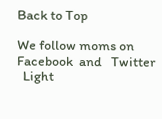Back to Top

We follow moms on   Facebook  and   Twitter
  Light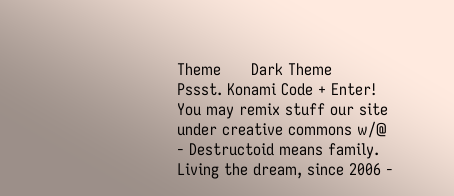Theme      Dark Theme
Pssst. Konami Code + Enter!
You may remix stuff our site under creative commons w/@
- Destructoid means family. Living the dream, since 2006 -